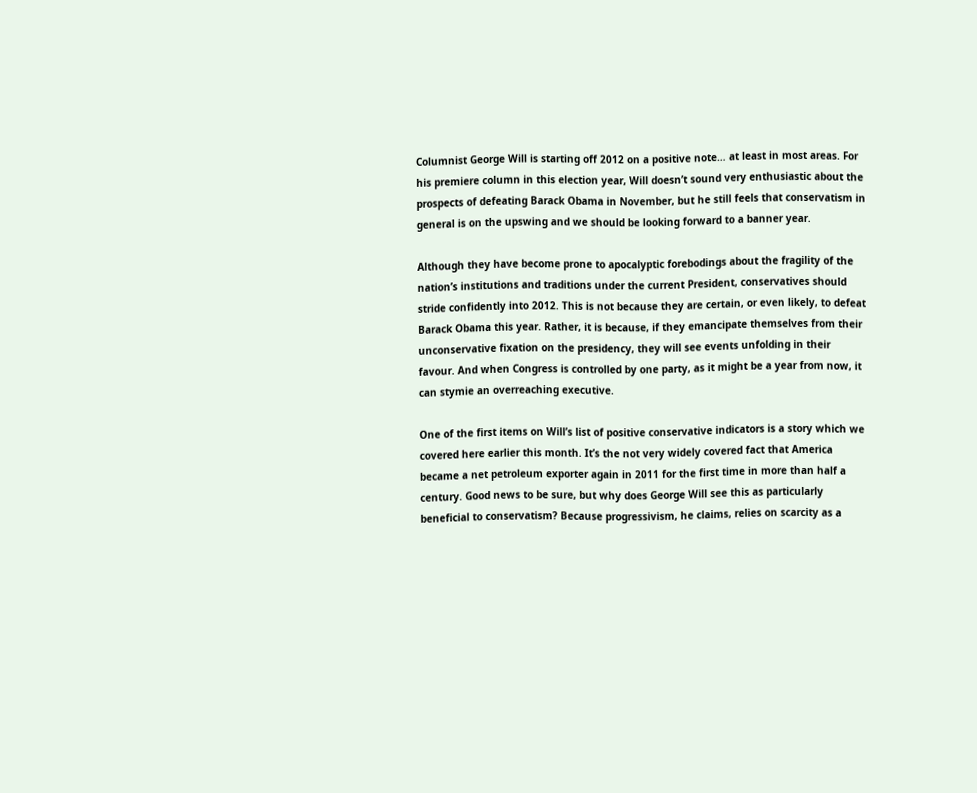Columnist George Will is starting off 2012 on a positive note… at least in most areas. For his premiere column in this election year, Will doesn’t sound very enthusiastic about the prospects of defeating Barack Obama in November, but he still feels that conservatism in general is on the upswing and we should be looking forward to a banner year.

Although they have become prone to apocalyptic forebodings about the fragility of the nation’s institutions and traditions under the current President, conservatives should stride confidently into 2012. This is not because they are certain, or even likely, to defeat Barack Obama this year. Rather, it is because, if they emancipate themselves from their unconservative fixation on the presidency, they will see events unfolding in their favour. And when Congress is controlled by one party, as it might be a year from now, it can stymie an overreaching executive.

One of the first items on Will’s list of positive conservative indicators is a story which we covered here earlier this month. It’s the not very widely covered fact that America became a net petroleum exporter again in 2011 for the first time in more than half a century. Good news to be sure, but why does George Will see this as particularly beneficial to conservatism? Because progressivism, he claims, relies on scarcity as a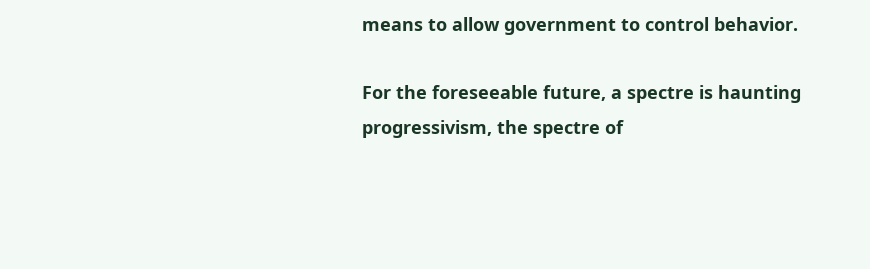means to allow government to control behavior.

For the foreseeable future, a spectre is haunting progressivism, the spectre of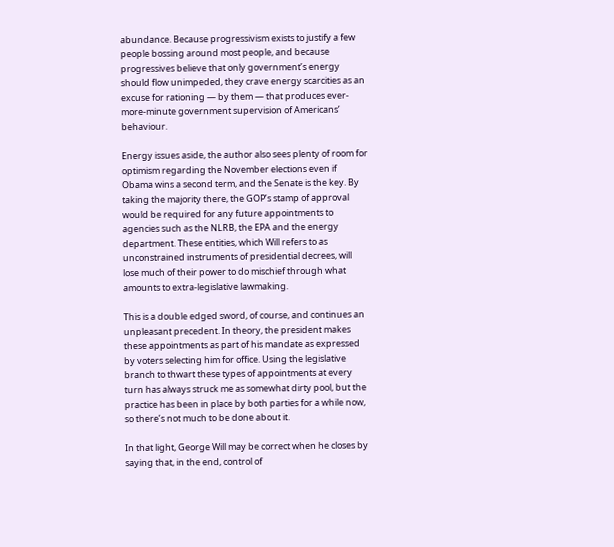abundance. Because progressivism exists to justify a few people bossing around most people, and because progressives believe that only government’s energy should flow unimpeded, they crave energy scarcities as an excuse for rationing — by them — that produces ever-more-minute government supervision of Americans’ behaviour.

Energy issues aside, the author also sees plenty of room for optimism regarding the November elections even if Obama wins a second term, and the Senate is the key. By taking the majority there, the GOP’s stamp of approval would be required for any future appointments to agencies such as the NLRB, the EPA and the energy department. These entities, which Will refers to as unconstrained instruments of presidential decrees, will lose much of their power to do mischief through what amounts to extra-legislative lawmaking.

This is a double edged sword, of course, and continues an unpleasant precedent. In theory, the president makes these appointments as part of his mandate as expressed by voters selecting him for office. Using the legislative branch to thwart these types of appointments at every turn has always struck me as somewhat dirty pool, but the practice has been in place by both parties for a while now, so there’s not much to be done about it.

In that light, George Will may be correct when he closes by saying that, in the end, control of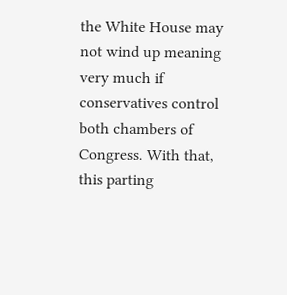the White House may not wind up meaning very much if conservatives control both chambers of Congress. With that, this parting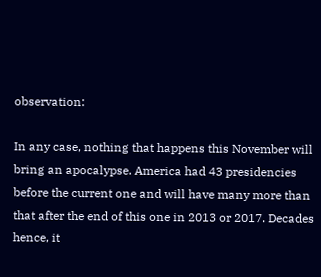observation:

In any case, nothing that happens this November will bring an apocalypse. America had 43 presidencies before the current one and will have many more than that after the end of this one in 2013 or 2017. Decades hence, it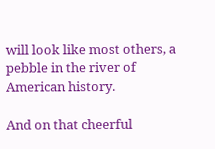will look like most others, a pebble in the river of American history.

And on that cheerful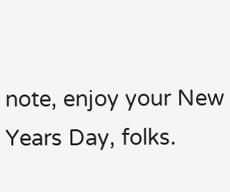note, enjoy your New Years Day, folks.